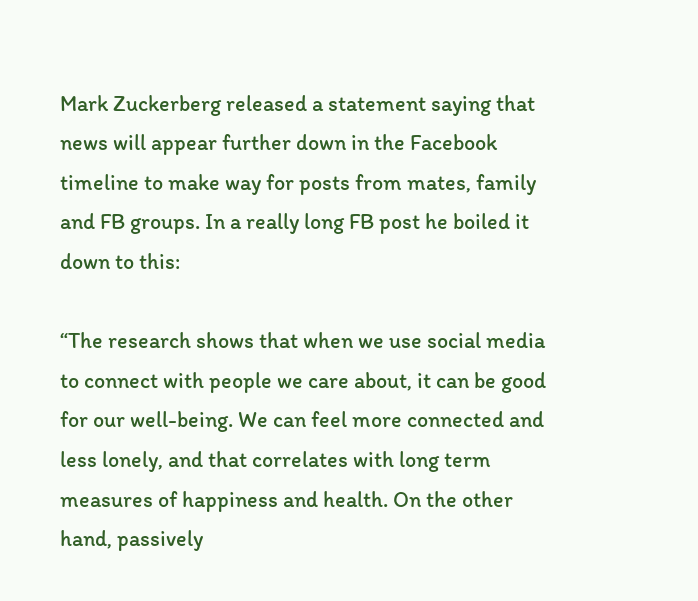Mark Zuckerberg released a statement saying that news will appear further down in the Facebook timeline to make way for posts from mates, family and FB groups. In a really long FB post he boiled it down to this:

“The research shows that when we use social media to connect with people we care about, it can be good for our well-being. We can feel more connected and less lonely, and that correlates with long term measures of happiness and health. On the other hand, passively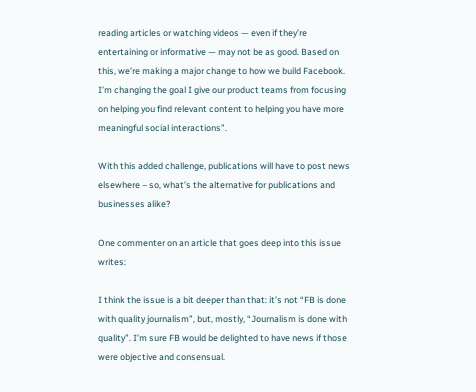reading articles or watching videos — even if they’re entertaining or informative — may not be as good. Based on this, we’re making a major change to how we build Facebook. I’m changing the goal I give our product teams from focusing on helping you find relevant content to helping you have more meaningful social interactions”.

With this added challenge, publications will have to post news elsewhere – so, what’s the alternative for publications and businesses alike?

One commenter on an article that goes deep into this issue writes:

I think the issue is a bit deeper than that: it’s not “FB is done with quality journalism”, but, mostly, “Journalism is done with quality”. I’m sure FB would be delighted to have news if those were objective and consensual.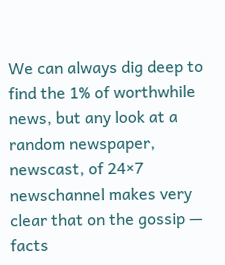We can always dig deep to find the 1% of worthwhile news, but any look at a random newspaper, newscast, of 24×7 newschannel makes very clear that on the gossip — facts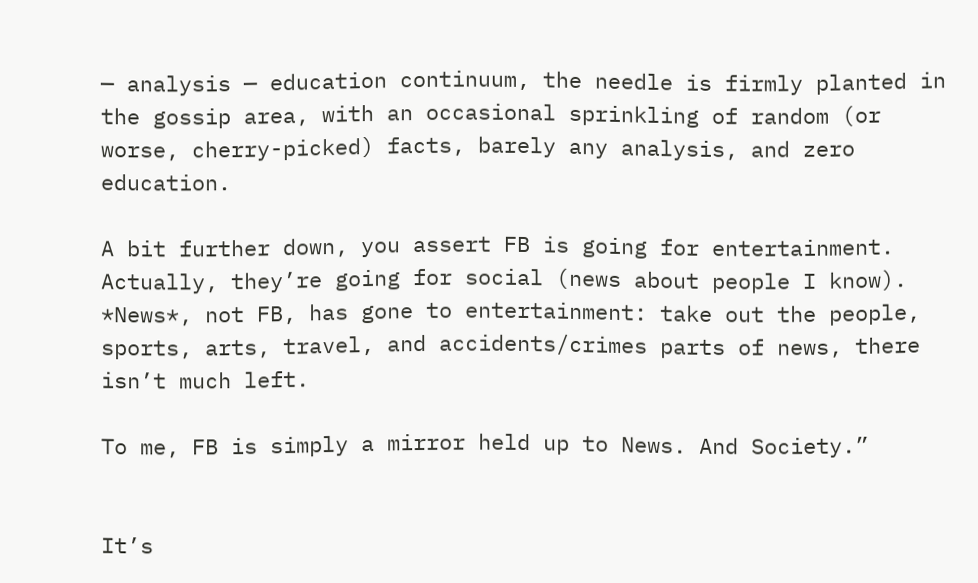— analysis — education continuum, the needle is firmly planted in the gossip area, with an occasional sprinkling of random (or worse, cherry-picked) facts, barely any analysis, and zero education.

A bit further down, you assert FB is going for entertainment. Actually, they’re going for social (news about people I know). *News*, not FB, has gone to entertainment: take out the people, sports, arts, travel, and accidents/crimes parts of news, there isn’t much left.

To me, FB is simply a mirror held up to News. And Society.”


It’s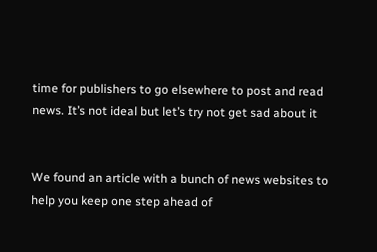time for publishers to go elsewhere to post and read news. It’s not ideal but let’s try not get sad about it


We found an article with a bunch of news websites to help you keep one step ahead of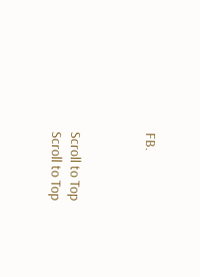FB.



Scroll to Top
Scroll to Top